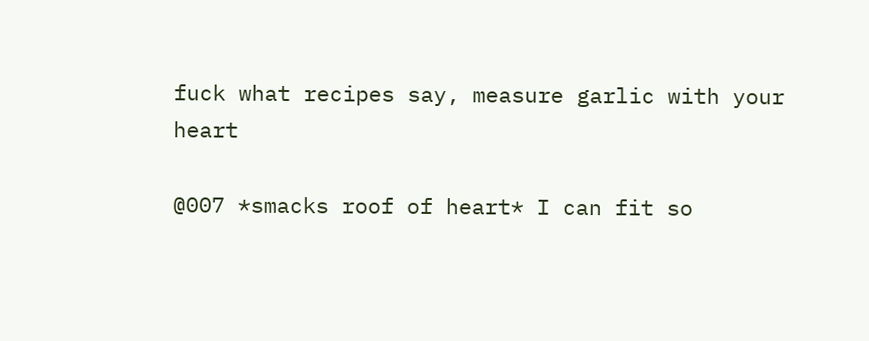fuck what recipes say, measure garlic with your heart

@007 *smacks roof of heart* I can fit so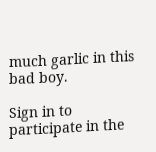much garlic in this bad boy.

Sign in to participate in the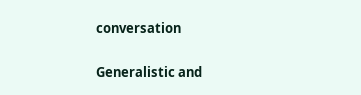conversation

Generalistic and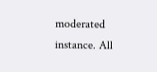moderated instance. All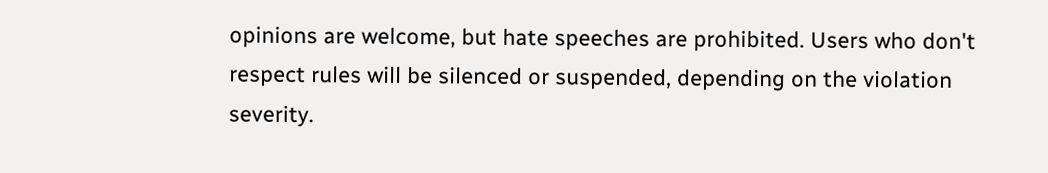opinions are welcome, but hate speeches are prohibited. Users who don't respect rules will be silenced or suspended, depending on the violation severity.